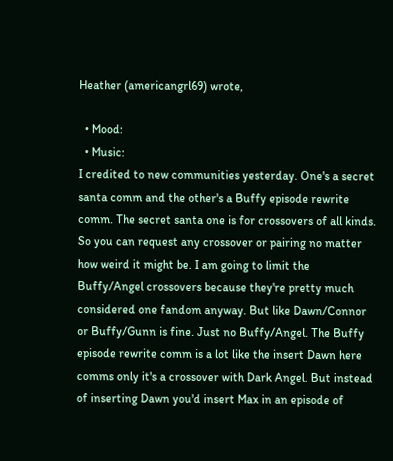Heather (americangrl69) wrote,

  • Mood:
  • Music:
I credited to new communities yesterday. One's a secret santa comm and the other's a Buffy episode rewrite comm. The secret santa one is for crossovers of all kinds. So you can request any crossover or pairing no matter how weird it might be. I am going to limit the Buffy/Angel crossovers because they're pretty much considered one fandom anyway. But like Dawn/Connor or Buffy/Gunn is fine. Just no Buffy/Angel. The Buffy episode rewrite comm is a lot like the insert Dawn here comms only it's a crossover with Dark Angel. But instead of inserting Dawn you'd insert Max in an episode of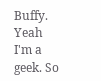Buffy. Yeah I'm a geek. So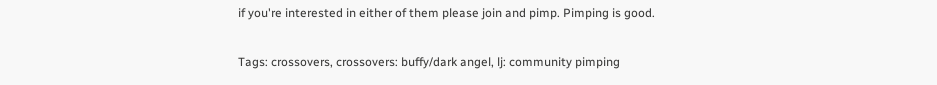if you're interested in either of them please join and pimp. Pimping is good.

Tags: crossovers, crossovers: buffy/dark angel, lj: community pimping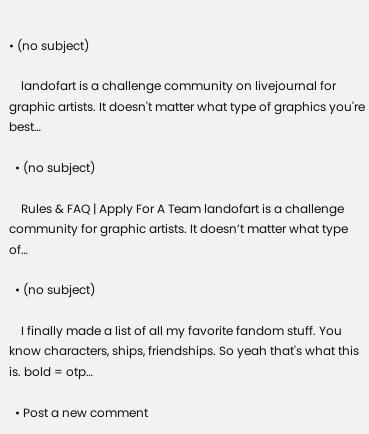• (no subject)

    landofart is a challenge community on livejournal for graphic artists. It doesn't matter what type of graphics you're best…

  • (no subject)

    Rules & FAQ | Apply For A Team landofart is a challenge community for graphic artists. It doesn’t matter what type of…

  • (no subject)

    I finally made a list of all my favorite fandom stuff. You know characters, ships, friendships. So yeah that's what this is. bold = otp…

  • Post a new comment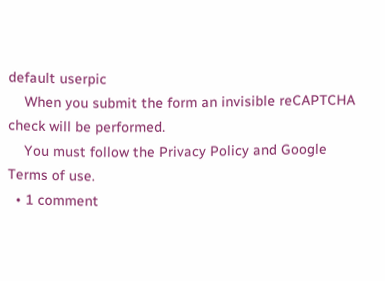default userpic
    When you submit the form an invisible reCAPTCHA check will be performed.
    You must follow the Privacy Policy and Google Terms of use.
  • 1 comment